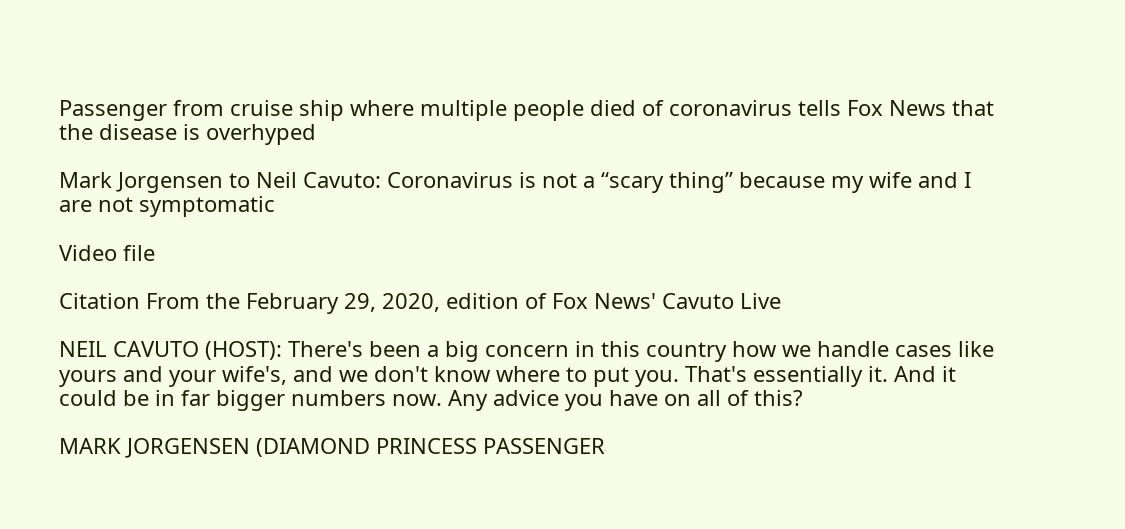Passenger from cruise ship where multiple people died of coronavirus tells Fox News that the disease is overhyped

Mark Jorgensen to Neil Cavuto: Coronavirus is not a “scary thing” because my wife and I are not symptomatic

Video file

Citation From the February 29, 2020, edition of Fox News' Cavuto Live

NEIL CAVUTO (HOST): There's been a big concern in this country how we handle cases like yours and your wife's, and we don't know where to put you. That's essentially it. And it could be in far bigger numbers now. Any advice you have on all of this?

MARK JORGENSEN (DIAMOND PRINCESS PASSENGER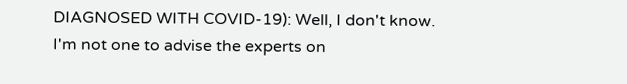DIAGNOSED WITH COVID-19): Well, I don't know. I'm not one to advise the experts on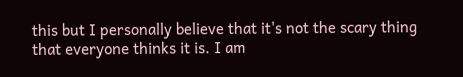this but I personally believe that it's not the scary thing that everyone thinks it is. I am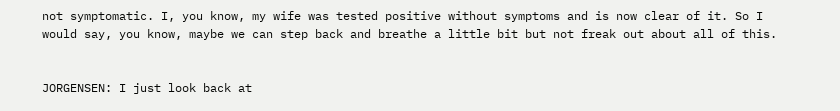not symptomatic. I, you know, my wife was tested positive without symptoms and is now clear of it. So I would say, you know, maybe we can step back and breathe a little bit but not freak out about all of this.


JORGENSEN: I just look back at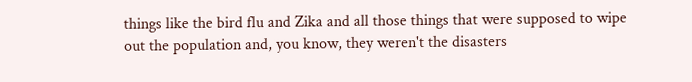things like the bird flu and Zika and all those things that were supposed to wipe out the population and, you know, they weren't the disasters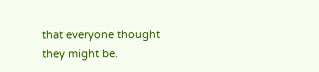that everyone thought they might be.